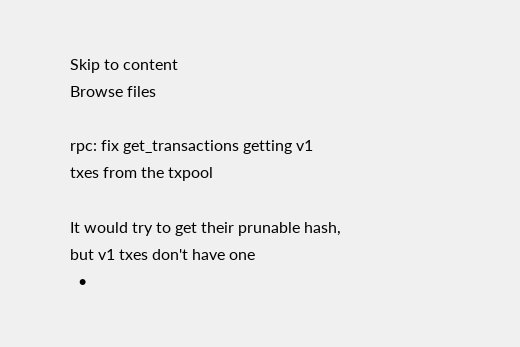Skip to content
Browse files

rpc: fix get_transactions getting v1 txes from the txpool

It would try to get their prunable hash, but v1 txes don't have one
  •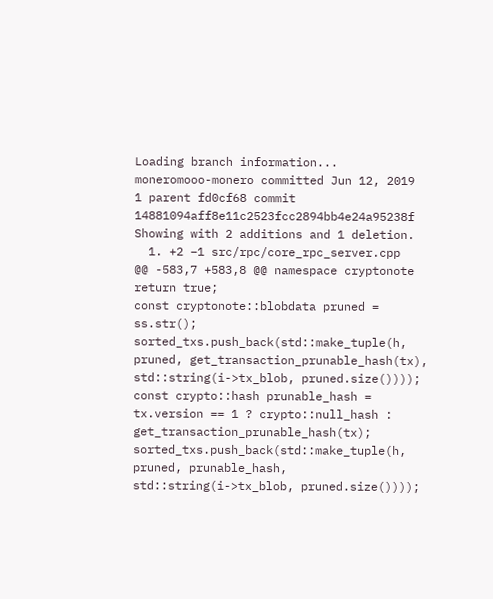Loading branch information...
moneromooo-monero committed Jun 12, 2019
1 parent fd0cf68 commit 14881094aff8e11c2523fcc2894bb4e24a95238f
Showing with 2 additions and 1 deletion.
  1. +2 −1 src/rpc/core_rpc_server.cpp
@@ -583,7 +583,8 @@ namespace cryptonote
return true;
const cryptonote::blobdata pruned = ss.str();
sorted_txs.push_back(std::make_tuple(h, pruned, get_transaction_prunable_hash(tx), std::string(i->tx_blob, pruned.size())));
const crypto::hash prunable_hash = tx.version == 1 ? crypto::null_hash : get_transaction_prunable_hash(tx);
sorted_txs.push_back(std::make_tuple(h, pruned, prunable_hash, std::string(i->tx_blob, pruned.size())));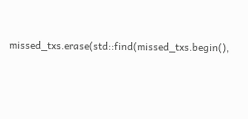missed_txs.erase(std::find(missed_txs.begin(),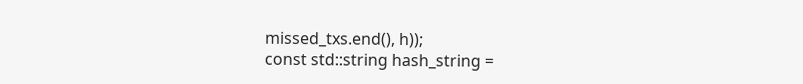missed_txs.end(), h));
const std::string hash_string =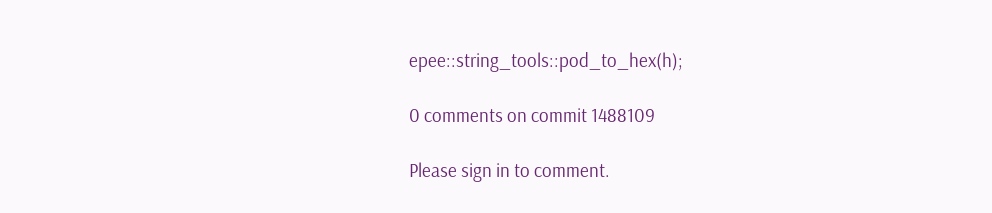epee::string_tools::pod_to_hex(h);

0 comments on commit 1488109

Please sign in to comment.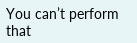You can’t perform that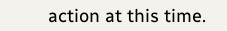action at this time.